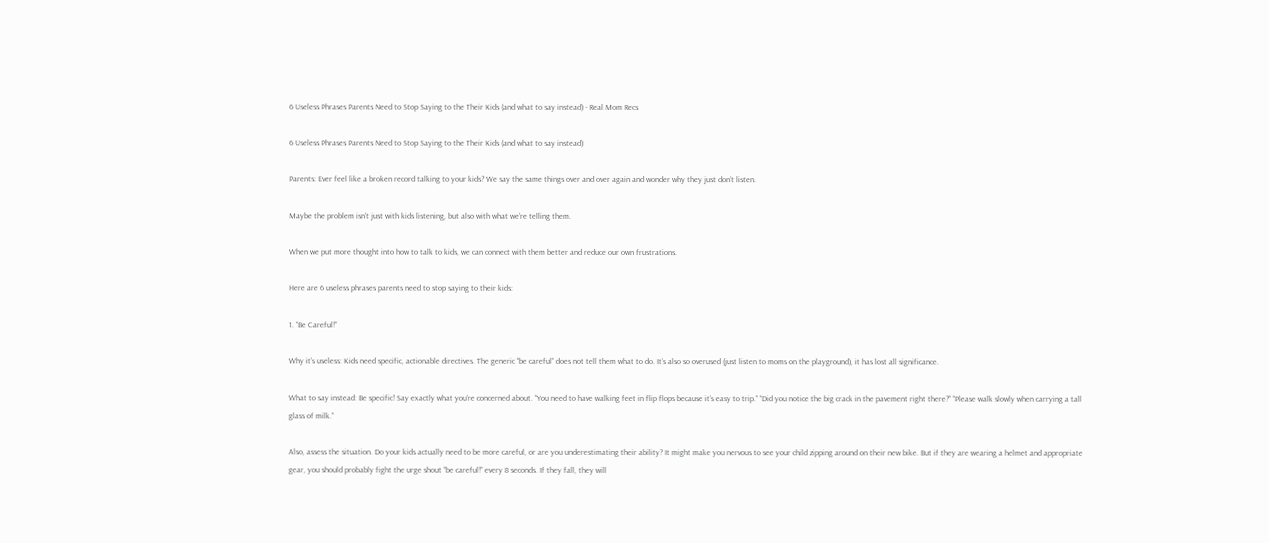6 Useless Phrases Parents Need to Stop Saying to the Their Kids (and what to say instead) - Real Mom Recs

6 Useless Phrases Parents Need to Stop Saying to the Their Kids (and what to say instead)

Parents: Ever feel like a broken record talking to your kids? We say the same things over and over again and wonder why they just don’t listen.

Maybe the problem isn’t just with kids listening, but also with what we’re telling them.

When we put more thought into how to talk to kids, we can connect with them better and reduce our own frustrations.

Here are 6 useless phrases parents need to stop saying to their kids:

1. “Be Careful!”

Why it’s useless: Kids need specific, actionable directives. The generic “be careful” does not tell them what to do. It’s also so overused (just listen to moms on the playground), it has lost all significance.

What to say instead: Be specific! Say exactly what you’re concerned about. “You need to have walking feet in flip flops because it’s easy to trip.” “Did you notice the big crack in the pavement right there?” “Please walk slowly when carrying a tall glass of milk.”

Also, assess the situation. Do your kids actually need to be more careful, or are you underestimating their ability? It might make you nervous to see your child zipping around on their new bike. But if they are wearing a helmet and appropriate gear, you should probably fight the urge shout “be careful!” every 8 seconds. If they fall, they will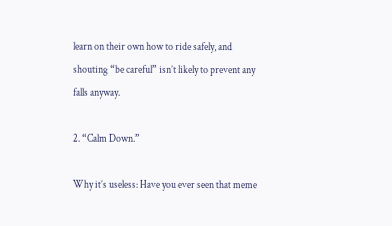learn on their own how to ride safely, and shouting “be careful” isn’t likely to prevent any falls anyway.

2. “Calm Down.”

Why it’s useless: Have you ever seen that meme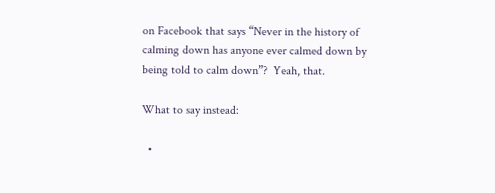on Facebook that says “Never in the history of calming down has anyone ever calmed down by being told to calm down”?  Yeah, that.

What to say instead:

  •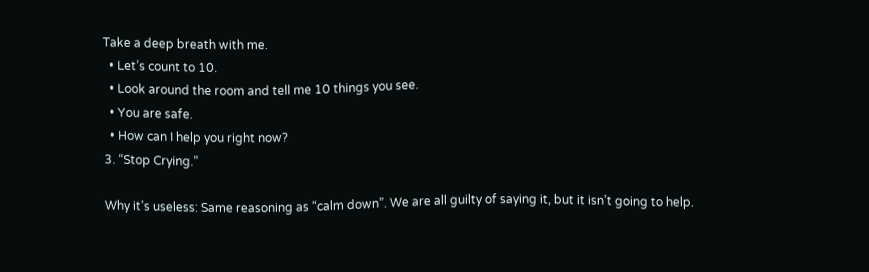Take a deep breath with me.
  • Let’s count to 10.
  • Look around the room and tell me 10 things you see.
  • You are safe.
  • How can I help you right now?
3. “Stop Crying.”

Why it’s useless: Same reasoning as “calm down”. We are all guilty of saying it, but it isn’t going to help.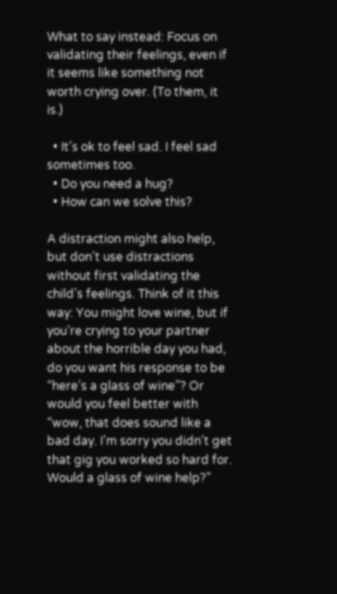What to say instead: Focus on validating their feelings, even if it seems like something not worth crying over. (To them, it is.)

  • It’s ok to feel sad. I feel sad sometimes too.
  • Do you need a hug?
  • How can we solve this?

A distraction might also help, but don’t use distractions without first validating the child’s feelings. Think of it this way: You might love wine, but if you’re crying to your partner about the horrible day you had, do you want his response to be “here’s a glass of wine”? Or would you feel better with “wow, that does sound like a bad day. I’m sorry you didn’t get that gig you worked so hard for. Would a glass of wine help?”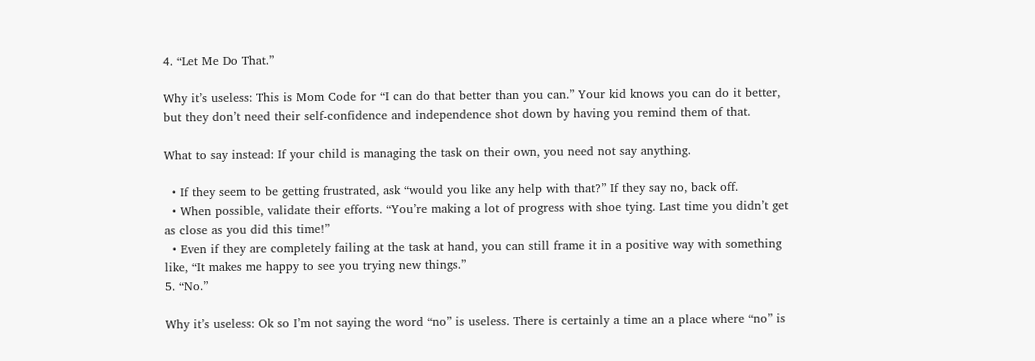4. “Let Me Do That.”

Why it’s useless: This is Mom Code for “I can do that better than you can.” Your kid knows you can do it better, but they don’t need their self-confidence and independence shot down by having you remind them of that.

What to say instead: If your child is managing the task on their own, you need not say anything.

  • If they seem to be getting frustrated, ask “would you like any help with that?” If they say no, back off.
  • When possible, validate their efforts. “You’re making a lot of progress with shoe tying. Last time you didn’t get as close as you did this time!”
  • Even if they are completely failing at the task at hand, you can still frame it in a positive way with something like, “It makes me happy to see you trying new things.”
5. “No.”

Why it’s useless: Ok so I’m not saying the word “no” is useless. There is certainly a time an a place where “no” is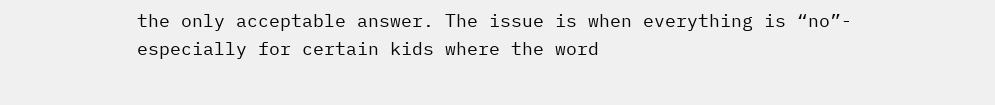the only acceptable answer. The issue is when everything is “no”- especially for certain kids where the word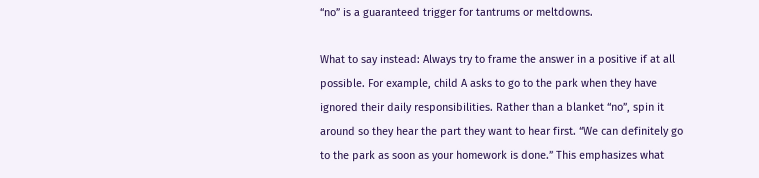“no” is a guaranteed trigger for tantrums or meltdowns.

What to say instead: Always try to frame the answer in a positive if at all possible. For example, child A asks to go to the park when they have ignored their daily responsibilities. Rather than a blanket “no”, spin it around so they hear the part they want to hear first. “We can definitely go to the park as soon as your homework is done.” This emphasizes what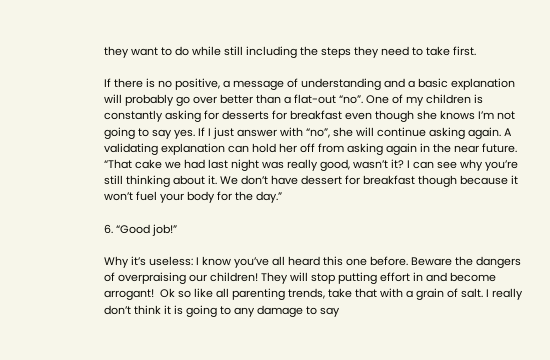they want to do while still including the steps they need to take first.

If there is no positive, a message of understanding and a basic explanation will probably go over better than a flat-out “no”. One of my children is constantly asking for desserts for breakfast even though she knows I’m not going to say yes. If I just answer with “no”, she will continue asking again. A validating explanation can hold her off from asking again in the near future. “That cake we had last night was really good, wasn’t it? I can see why you’re still thinking about it. We don’t have dessert for breakfast though because it won’t fuel your body for the day.”

6. “Good job!”

Why it’s useless: I know you’ve all heard this one before. Beware the dangers of overpraising our children! They will stop putting effort in and become arrogant!  Ok so like all parenting trends, take that with a grain of salt. I really don’t think it is going to any damage to say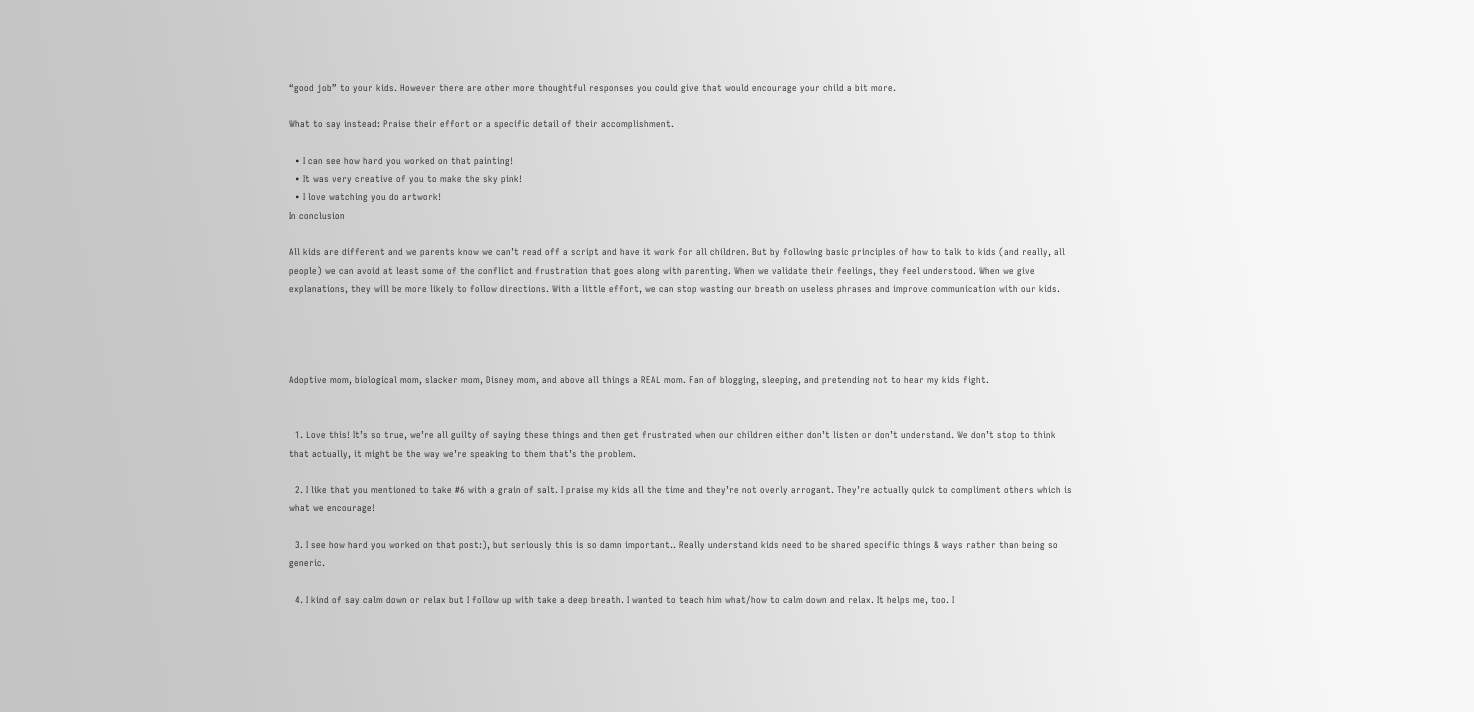“good job” to your kids. However there are other more thoughtful responses you could give that would encourage your child a bit more.

What to say instead: Praise their effort or a specific detail of their accomplishment.

  • I can see how hard you worked on that painting!
  • It was very creative of you to make the sky pink!
  • I love watching you do artwork!
In conclusion

All kids are different and we parents know we can’t read off a script and have it work for all children. But by following basic principles of how to talk to kids (and really, all people) we can avoid at least some of the conflict and frustration that goes along with parenting. When we validate their feelings, they feel understood. When we give explanations, they will be more likely to follow directions. With a little effort, we can stop wasting our breath on useless phrases and improve communication with our kids.




Adoptive mom, biological mom, slacker mom, Disney mom, and above all things a REAL mom. Fan of blogging, sleeping, and pretending not to hear my kids fight.


  1. Love this! It’s so true, we’re all guilty of saying these things and then get frustrated when our children either don’t listen or don’t understand. We don’t stop to think that actually, it might be the way we’re speaking to them that’s the problem.

  2. I like that you mentioned to take #6 with a grain of salt. I praise my kids all the time and they’re not overly arrogant. They’re actually quick to compliment others which is what we encourage!

  3. I see how hard you worked on that post:), but seriously this is so damn important.. Really understand kids need to be shared specific things & ways rather than being so generic.

  4. I kind of say calm down or relax but I follow up with take a deep breath. I wanted to teach him what/how to calm down and relax. It helps me, too. I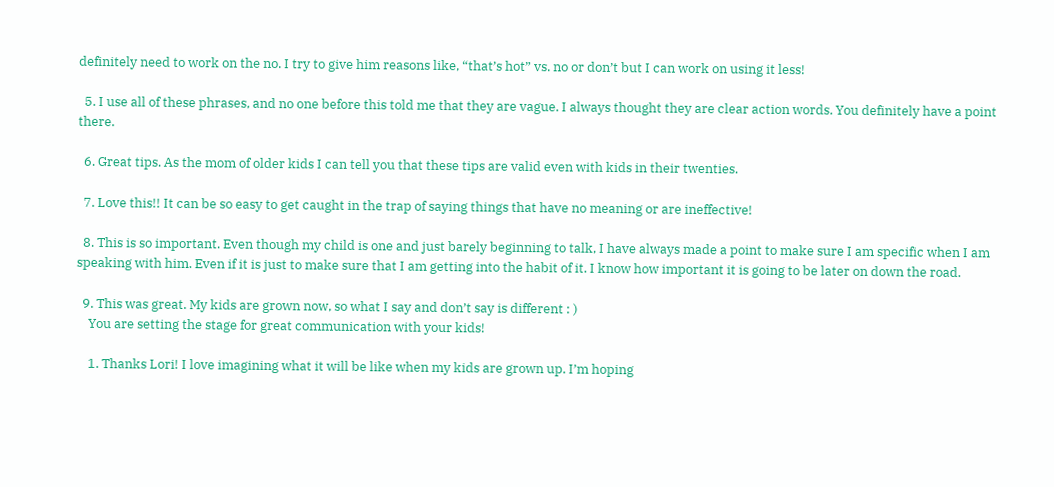definitely need to work on the no. I try to give him reasons like, “that’s hot” vs. no or don’t but I can work on using it less!

  5. I use all of these phrases, and no one before this told me that they are vague. I always thought they are clear action words. You definitely have a point there.

  6. Great tips. As the mom of older kids I can tell you that these tips are valid even with kids in their twenties.

  7. Love this!! It can be so easy to get caught in the trap of saying things that have no meaning or are ineffective!

  8. This is so important. Even though my child is one and just barely beginning to talk, I have always made a point to make sure I am specific when I am speaking with him. Even if it is just to make sure that I am getting into the habit of it. I know how important it is going to be later on down the road.

  9. This was great. My kids are grown now, so what I say and don’t say is different : )
    You are setting the stage for great communication with your kids!

    1. Thanks Lori! I love imagining what it will be like when my kids are grown up. I’m hoping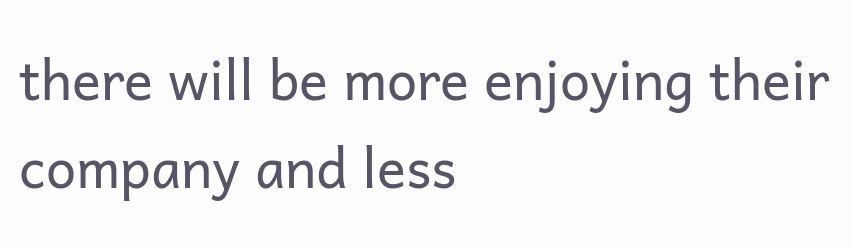there will be more enjoying their company and less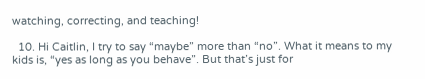watching, correcting, and teaching!

  10. Hi Caitlin, I try to say “maybe” more than “no”. What it means to my kids is, “yes as long as you behave”. But that’s just for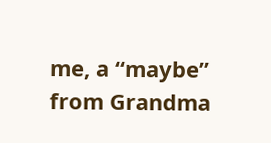me, a “maybe” from Grandma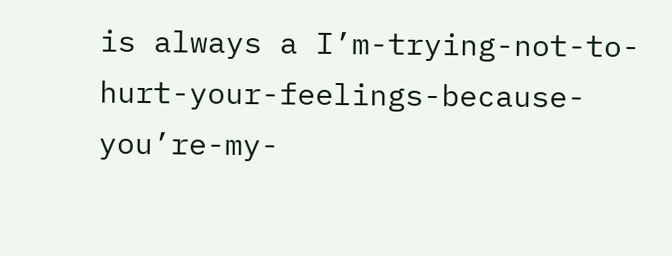is always a I’m-trying-not-to-hurt-your-feelings-because-you’re-my-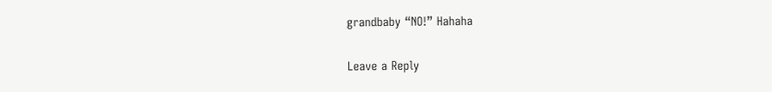grandbaby “NO!” Hahaha

Leave a Reply